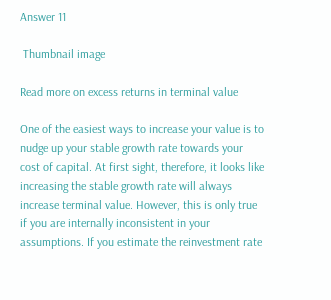Answer 11

 Thumbnail image

Read more on excess returns in terminal value

One of the easiest ways to increase your value is to nudge up your stable growth rate towards your cost of capital. At first sight, therefore, it looks like increasing the stable growth rate will always increase terminal value. However, this is only true if you are internally inconsistent in your assumptions. If you estimate the reinvestment rate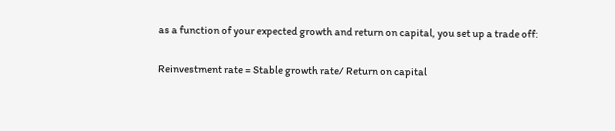as a function of your expected growth and return on capital, you set up a trade off:

Reinvestment rate = Stable growth rate/ Return on capital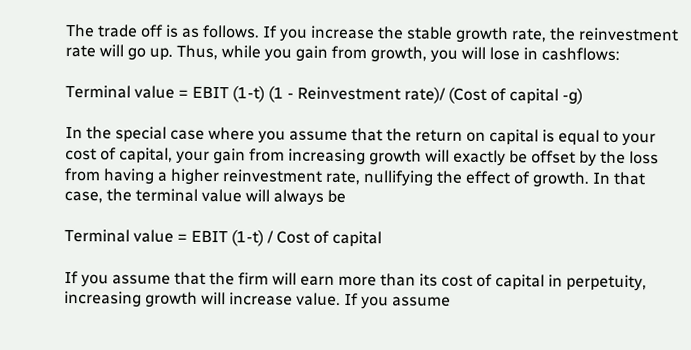The trade off is as follows. If you increase the stable growth rate, the reinvestment rate will go up. Thus, while you gain from growth, you will lose in cashflows:

Terminal value = EBIT (1-t) (1 - Reinvestment rate)/ (Cost of capital -g)

In the special case where you assume that the return on capital is equal to your cost of capital, your gain from increasing growth will exactly be offset by the loss from having a higher reinvestment rate, nullifying the effect of growth. In that case, the terminal value will always be

Terminal value = EBIT (1-t) / Cost of capital

If you assume that the firm will earn more than its cost of capital in perpetuity, increasing growth will increase value. If you assume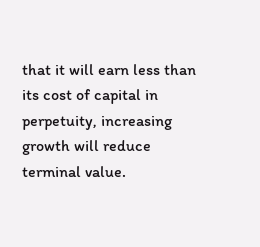that it will earn less than its cost of capital in perpetuity, increasing growth will reduce terminal value.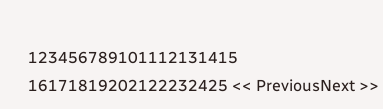123456789101112131415 16171819202122232425 << PreviousNext >>